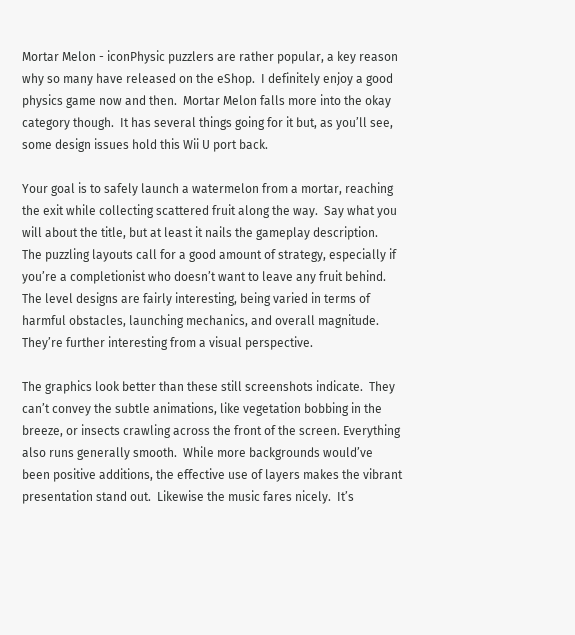Mortar Melon - iconPhysic puzzlers are rather popular, a key reason why so many have released on the eShop.  I definitely enjoy a good physics game now and then.  Mortar Melon falls more into the okay category though.  It has several things going for it but, as you’ll see, some design issues hold this Wii U port back.

Your goal is to safely launch a watermelon from a mortar, reaching the exit while collecting scattered fruit along the way.  Say what you will about the title, but at least it nails the gameplay description.  The puzzling layouts call for a good amount of strategy, especially if you’re a completionist who doesn’t want to leave any fruit behind. The level designs are fairly interesting, being varied in terms of harmful obstacles, launching mechanics, and overall magnitude. They’re further interesting from a visual perspective.

The graphics look better than these still screenshots indicate.  They can’t convey the subtle animations, like vegetation bobbing in the breeze, or insects crawling across the front of the screen. Everything also runs generally smooth.  While more backgrounds would’ve been positive additions, the effective use of layers makes the vibrant presentation stand out.  Likewise the music fares nicely.  It’s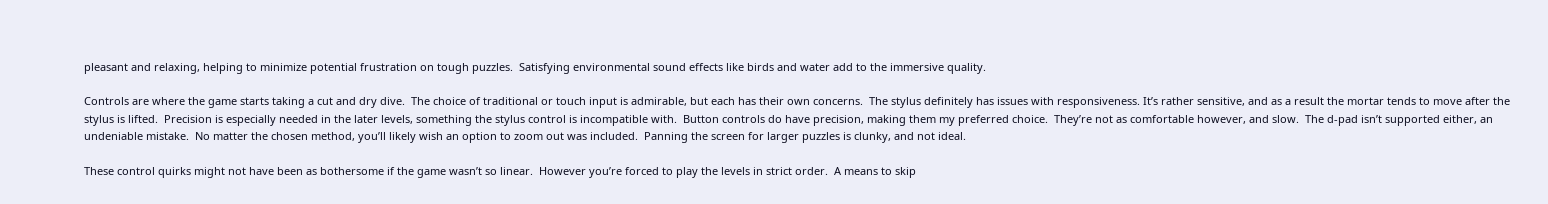pleasant and relaxing, helping to minimize potential frustration on tough puzzles.  Satisfying environmental sound effects like birds and water add to the immersive quality.

Controls are where the game starts taking a cut and dry dive.  The choice of traditional or touch input is admirable, but each has their own concerns.  The stylus definitely has issues with responsiveness. It’s rather sensitive, and as a result the mortar tends to move after the stylus is lifted.  Precision is especially needed in the later levels, something the stylus control is incompatible with.  Button controls do have precision, making them my preferred choice.  They’re not as comfortable however, and slow.  The d-pad isn’t supported either, an undeniable mistake.  No matter the chosen method, you’ll likely wish an option to zoom out was included.  Panning the screen for larger puzzles is clunky, and not ideal.

These control quirks might not have been as bothersome if the game wasn’t so linear.  However you’re forced to play the levels in strict order.  A means to skip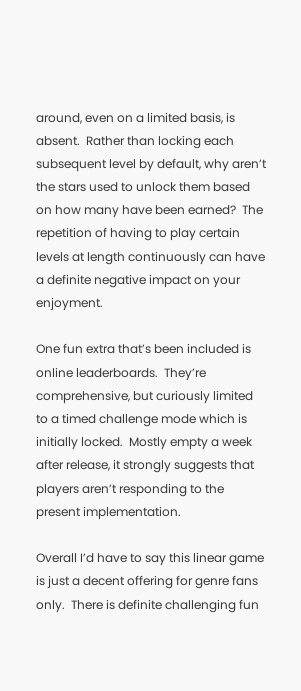around, even on a limited basis, is absent.  Rather than locking each subsequent level by default, why aren’t the stars used to unlock them based on how many have been earned?  The repetition of having to play certain levels at length continuously can have a definite negative impact on your enjoyment.

One fun extra that’s been included is online leaderboards.  They’re comprehensive, but curiously limited to a timed challenge mode which is initially locked.  Mostly empty a week after release, it strongly suggests that players aren’t responding to the present implementation.

Overall I’d have to say this linear game is just a decent offering for genre fans only.  There is definite challenging fun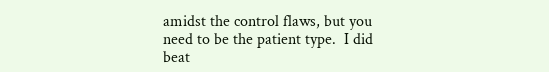amidst the control flaws, but you need to be the patient type.  I did beat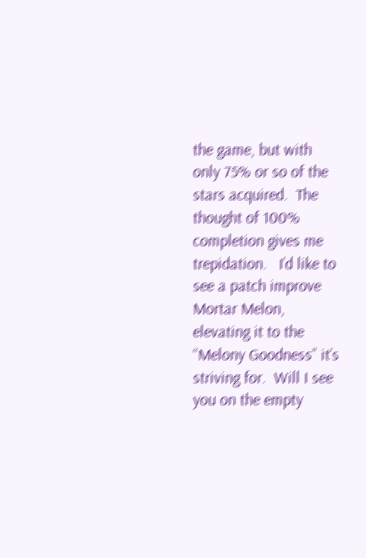the game, but with only 75% or so of the stars acquired.  The thought of 100% completion gives me trepidation.   I’d like to see a patch improve Mortar Melon, elevating it to the “Melony Goodness” it’s striving for.  Will I see you on the empty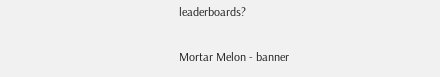leaderboards?

Mortar Melon - banner